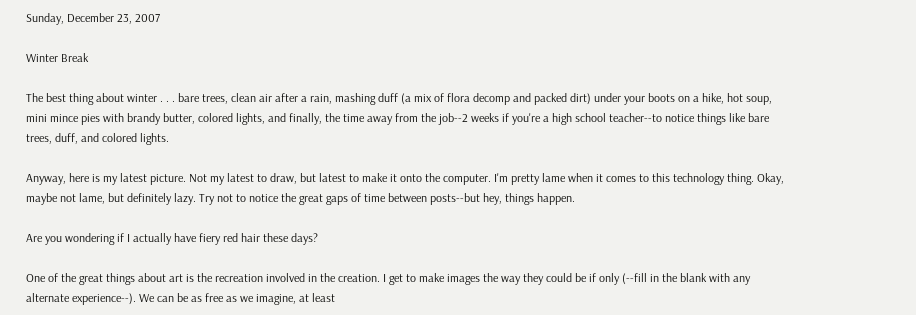Sunday, December 23, 2007

Winter Break

The best thing about winter . . . bare trees, clean air after a rain, mashing duff (a mix of flora decomp and packed dirt) under your boots on a hike, hot soup, mini mince pies with brandy butter, colored lights, and finally, the time away from the job--2 weeks if you're a high school teacher--to notice things like bare trees, duff, and colored lights.

Anyway, here is my latest picture. Not my latest to draw, but latest to make it onto the computer. I'm pretty lame when it comes to this technology thing. Okay, maybe not lame, but definitely lazy. Try not to notice the great gaps of time between posts--but hey, things happen.

Are you wondering if I actually have fiery red hair these days?

One of the great things about art is the recreation involved in the creation. I get to make images the way they could be if only (--fill in the blank with any alternate experience--). We can be as free as we imagine, at least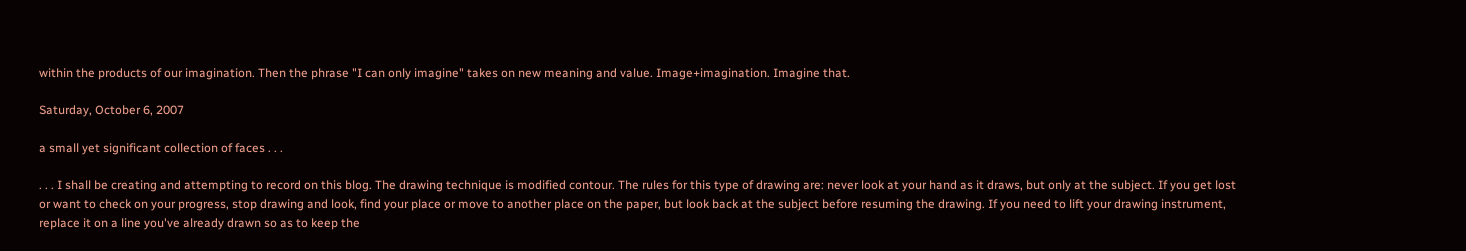within the products of our imagination. Then the phrase "I can only imagine" takes on new meaning and value. Image+imagination. Imagine that.

Saturday, October 6, 2007

a small yet significant collection of faces . . .

. . . I shall be creating and attempting to record on this blog. The drawing technique is modified contour. The rules for this type of drawing are: never look at your hand as it draws, but only at the subject. If you get lost or want to check on your progress, stop drawing and look, find your place or move to another place on the paper, but look back at the subject before resuming the drawing. If you need to lift your drawing instrument, replace it on a line you've already drawn so as to keep the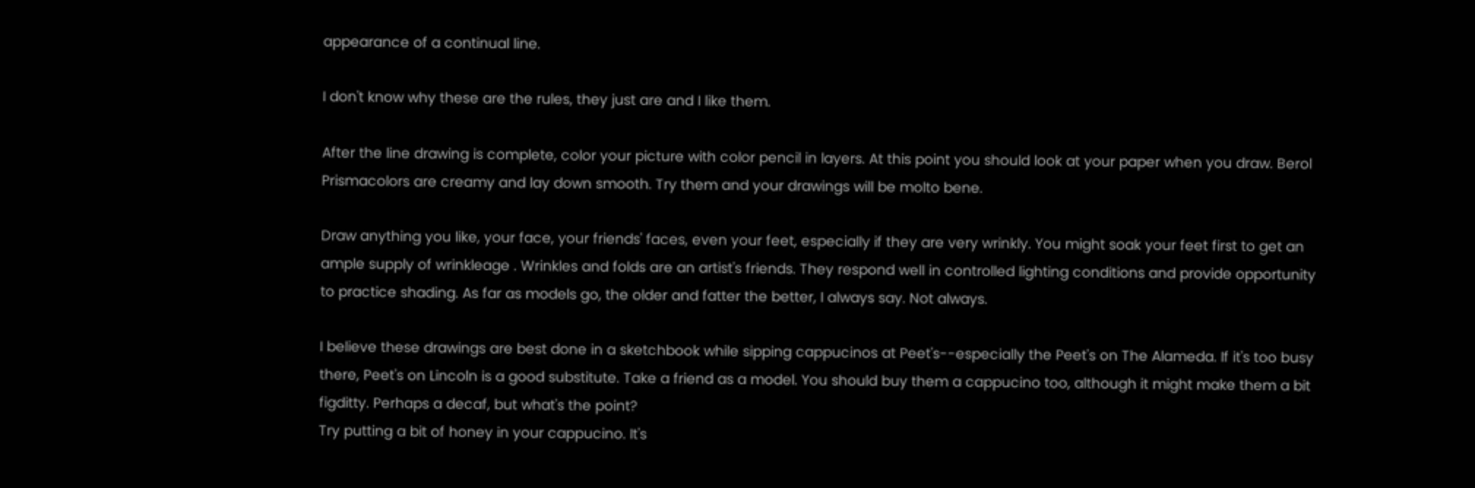appearance of a continual line.

I don't know why these are the rules, they just are and I like them.

After the line drawing is complete, color your picture with color pencil in layers. At this point you should look at your paper when you draw. Berol Prismacolors are creamy and lay down smooth. Try them and your drawings will be molto bene.

Draw anything you like, your face, your friends' faces, even your feet, especially if they are very wrinkly. You might soak your feet first to get an ample supply of wrinkleage . Wrinkles and folds are an artist's friends. They respond well in controlled lighting conditions and provide opportunity to practice shading. As far as models go, the older and fatter the better, I always say. Not always.

I believe these drawings are best done in a sketchbook while sipping cappucinos at Peet's--especially the Peet's on The Alameda. If it's too busy there, Peet's on Lincoln is a good substitute. Take a friend as a model. You should buy them a cappucino too, although it might make them a bit figditty. Perhaps a decaf, but what's the point?
Try putting a bit of honey in your cappucino. It's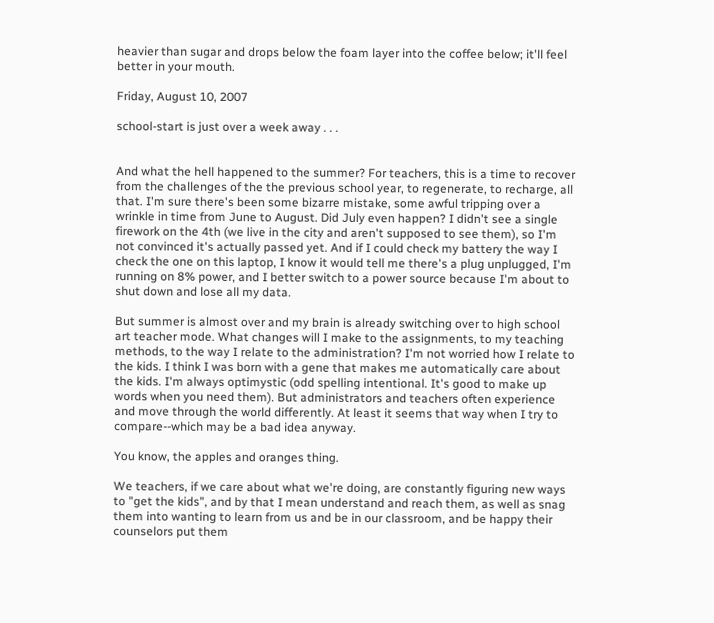heavier than sugar and drops below the foam layer into the coffee below; it'll feel better in your mouth.

Friday, August 10, 2007

school-start is just over a week away . . .


And what the hell happened to the summer? For teachers, this is a time to recover from the challenges of the the previous school year, to regenerate, to recharge, all that. I'm sure there's been some bizarre mistake, some awful tripping over a wrinkle in time from June to August. Did July even happen? I didn't see a single firework on the 4th (we live in the city and aren't supposed to see them), so I'm not convinced it's actually passed yet. And if I could check my battery the way I check the one on this laptop, I know it would tell me there's a plug unplugged, I'm running on 8% power, and I better switch to a power source because I'm about to shut down and lose all my data.

But summer is almost over and my brain is already switching over to high school art teacher mode. What changes will I make to the assignments, to my teaching methods, to the way I relate to the administration? I'm not worried how I relate to the kids. I think I was born with a gene that makes me automatically care about the kids. I'm always optimystic (odd spelling intentional. It's good to make up words when you need them). But administrators and teachers often experience and move through the world differently. At least it seems that way when I try to compare--which may be a bad idea anyway.

You know, the apples and oranges thing.

We teachers, if we care about what we're doing, are constantly figuring new ways to "get the kids", and by that I mean understand and reach them, as well as snag them into wanting to learn from us and be in our classroom, and be happy their counselors put them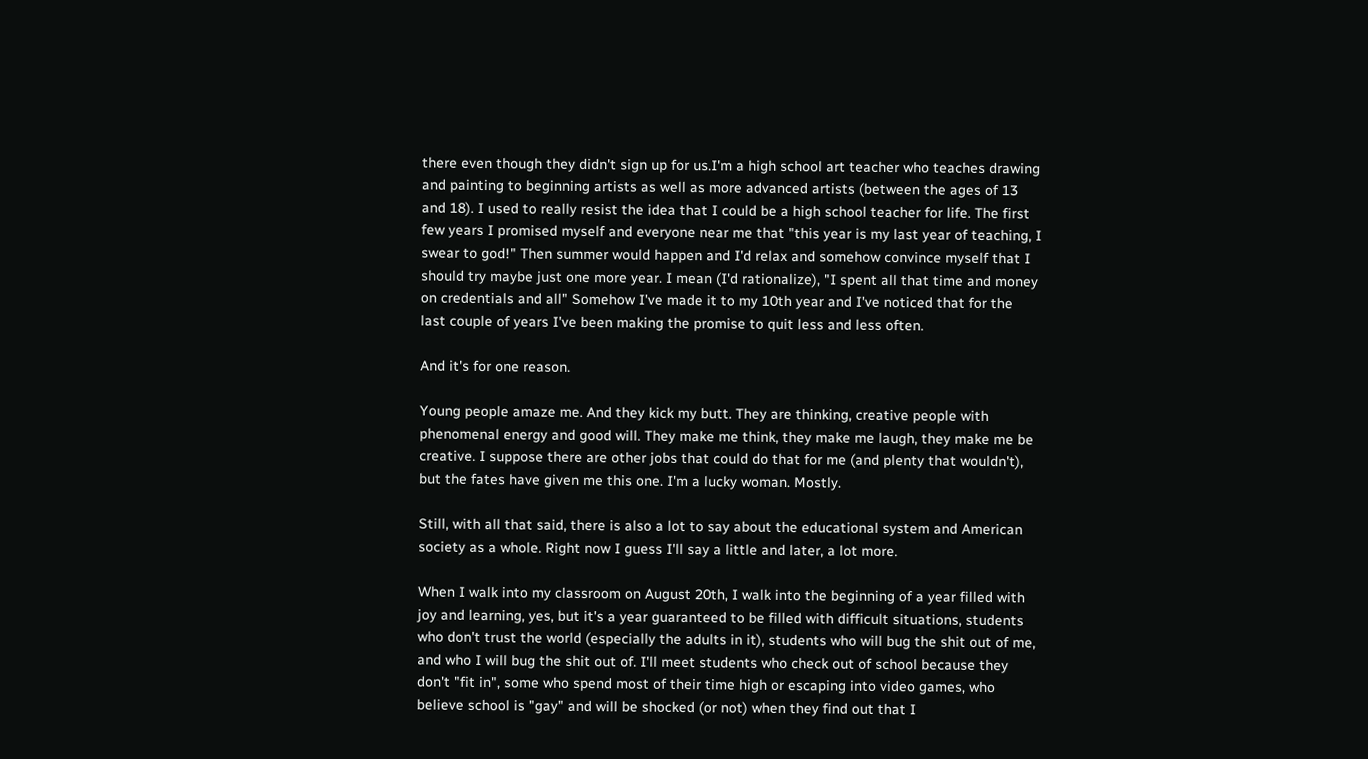there even though they didn't sign up for us.I'm a high school art teacher who teaches drawing and painting to beginning artists as well as more advanced artists (between the ages of 13 and 18). I used to really resist the idea that I could be a high school teacher for life. The first few years I promised myself and everyone near me that "this year is my last year of teaching, I swear to god!" Then summer would happen and I'd relax and somehow convince myself that I should try maybe just one more year. I mean (I'd rationalize), "I spent all that time and money on credentials and all" Somehow I've made it to my 10th year and I've noticed that for the last couple of years I've been making the promise to quit less and less often.

And it's for one reason.

Young people amaze me. And they kick my butt. They are thinking, creative people with phenomenal energy and good will. They make me think, they make me laugh, they make me be creative. I suppose there are other jobs that could do that for me (and plenty that wouldn't), but the fates have given me this one. I'm a lucky woman. Mostly.

Still, with all that said, there is also a lot to say about the educational system and American society as a whole. Right now I guess I'll say a little and later, a lot more.

When I walk into my classroom on August 20th, I walk into the beginning of a year filled with joy and learning, yes, but it's a year guaranteed to be filled with difficult situations, students who don't trust the world (especially the adults in it), students who will bug the shit out of me, and who I will bug the shit out of. I'll meet students who check out of school because they don't "fit in", some who spend most of their time high or escaping into video games, who believe school is "gay" and will be shocked (or not) when they find out that I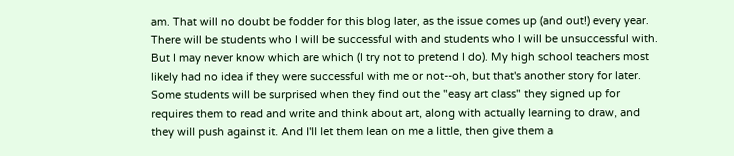am. That will no doubt be fodder for this blog later, as the issue comes up (and out!) every year. There will be students who I will be successful with and students who I will be unsuccessful with. But I may never know which are which (I try not to pretend I do). My high school teachers most likely had no idea if they were successful with me or not--oh, but that's another story for later. Some students will be surprised when they find out the "easy art class" they signed up for requires them to read and write and think about art, along with actually learning to draw, and they will push against it. And I'll let them lean on me a little, then give them a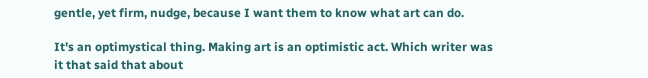gentle, yet firm, nudge, because I want them to know what art can do.

It's an optimystical thing. Making art is an optimistic act. Which writer was it that said that about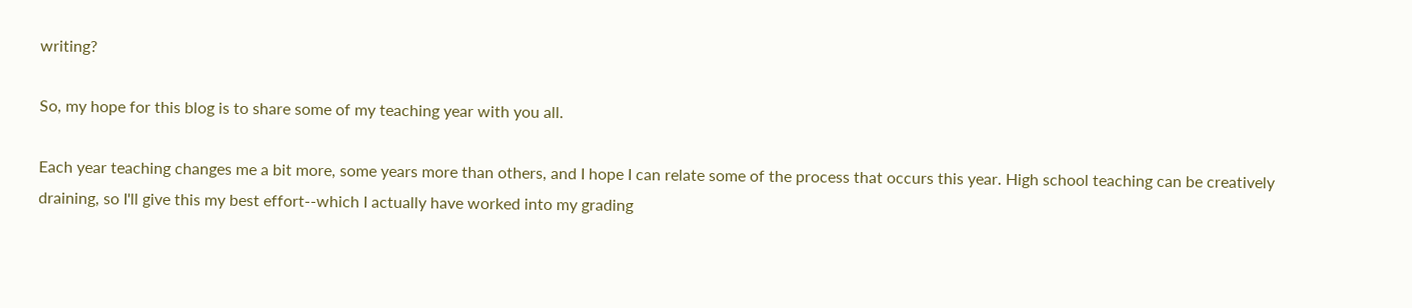writing?

So, my hope for this blog is to share some of my teaching year with you all.

Each year teaching changes me a bit more, some years more than others, and I hope I can relate some of the process that occurs this year. High school teaching can be creatively draining, so I'll give this my best effort--which I actually have worked into my grading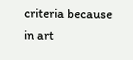criteria because in art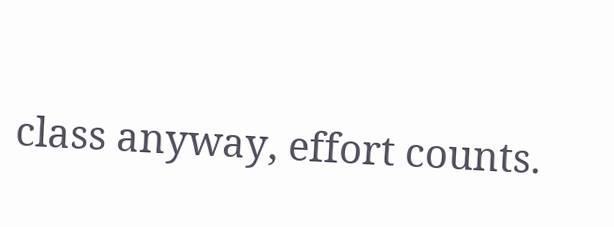class anyway, effort counts.